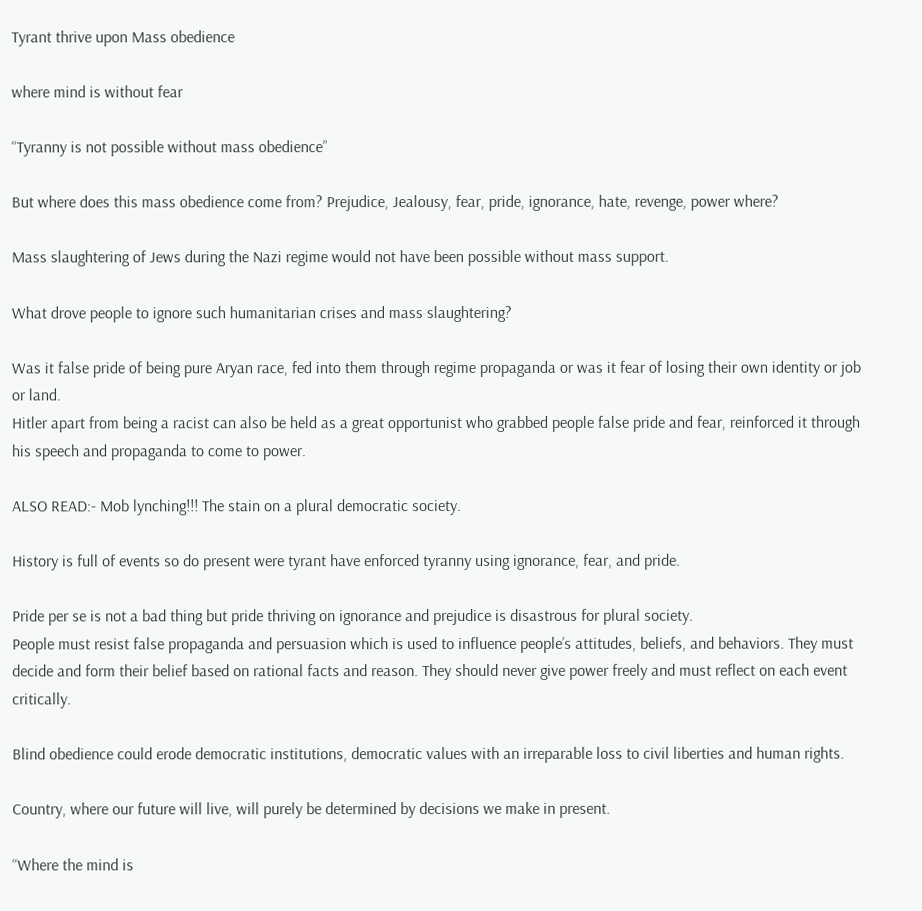Tyrant thrive upon Mass obedience

where mind is without fear

“Tyranny is not possible without mass obedience”

But where does this mass obedience come from? Prejudice, Jealousy, fear, pride, ignorance, hate, revenge, power where?

Mass slaughtering of Jews during the Nazi regime would not have been possible without mass support.

What drove people to ignore such humanitarian crises and mass slaughtering?

Was it false pride of being pure Aryan race, fed into them through regime propaganda or was it fear of losing their own identity or job or land.
Hitler apart from being a racist can also be held as a great opportunist who grabbed people false pride and fear, reinforced it through his speech and propaganda to come to power.

ALSO READ:- Mob lynching!!! The stain on a plural democratic society.

History is full of events so do present were tyrant have enforced tyranny using ignorance, fear, and pride.

Pride per se is not a bad thing but pride thriving on ignorance and prejudice is disastrous for plural society.
People must resist false propaganda and persuasion which is used to influence people’s attitudes, beliefs, and behaviors. They must decide and form their belief based on rational facts and reason. They should never give power freely and must reflect on each event critically.

Blind obedience could erode democratic institutions, democratic values with an irreparable loss to civil liberties and human rights.

Country, where our future will live, will purely be determined by decisions we make in present.

“Where the mind is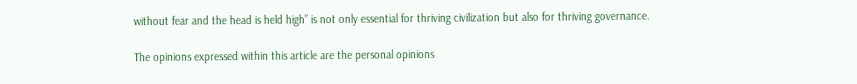without fear and the head is held high” is not only essential for thriving civilization but also for thriving governance.

The opinions expressed within this article are the personal opinions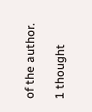of the author.

1 thought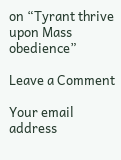on “Tyrant thrive upon Mass obedience”

Leave a Comment

Your email address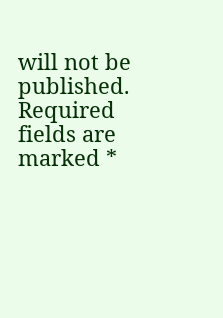will not be published. Required fields are marked *